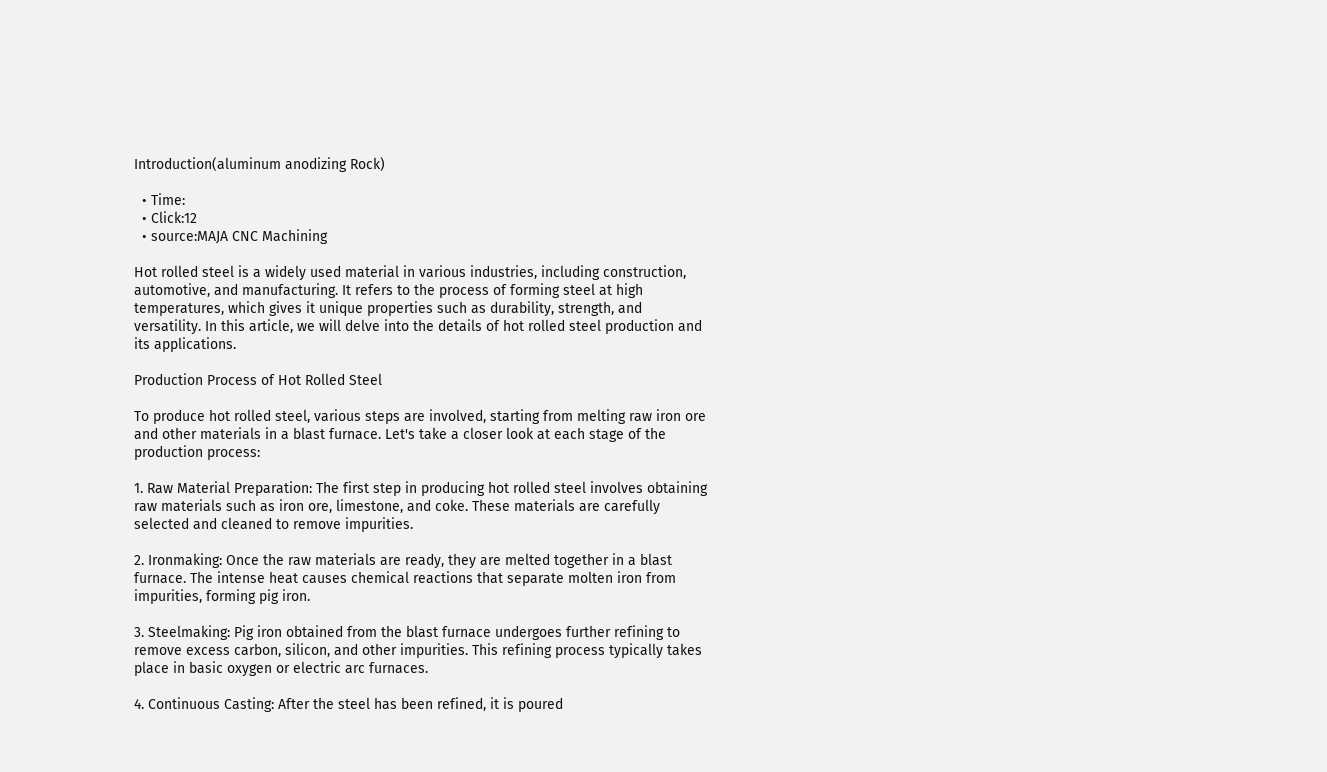Introduction(aluminum anodizing Rock)

  • Time:
  • Click:12
  • source:MAJA CNC Machining

Hot rolled steel is a widely used material in various industries, including construction, automotive, and manufacturing. It refers to the process of forming steel at high temperatures, which gives it unique properties such as durability, strength, and versatility. In this article, we will delve into the details of hot rolled steel production and its applications.

Production Process of Hot Rolled Steel

To produce hot rolled steel, various steps are involved, starting from melting raw iron ore and other materials in a blast furnace. Let's take a closer look at each stage of the production process:

1. Raw Material Preparation: The first step in producing hot rolled steel involves obtaining raw materials such as iron ore, limestone, and coke. These materials are carefully selected and cleaned to remove impurities.

2. Ironmaking: Once the raw materials are ready, they are melted together in a blast furnace. The intense heat causes chemical reactions that separate molten iron from impurities, forming pig iron.

3. Steelmaking: Pig iron obtained from the blast furnace undergoes further refining to remove excess carbon, silicon, and other impurities. This refining process typically takes place in basic oxygen or electric arc furnaces.

4. Continuous Casting: After the steel has been refined, it is poured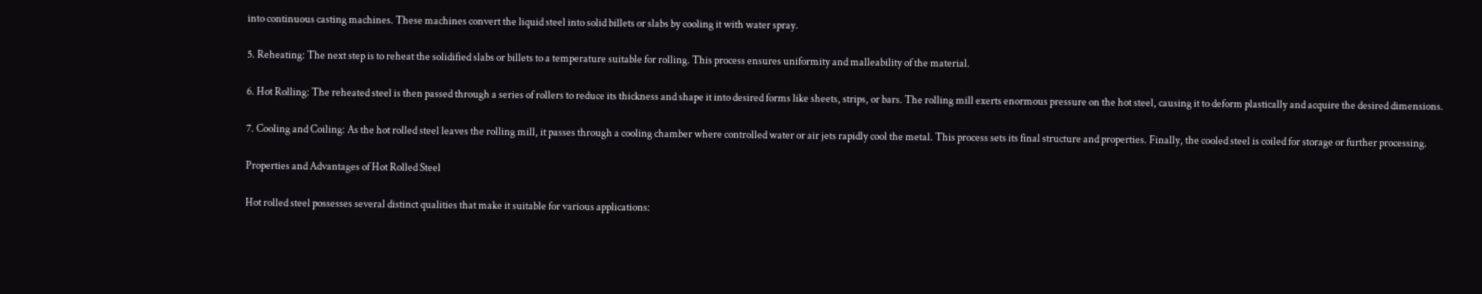into continuous casting machines. These machines convert the liquid steel into solid billets or slabs by cooling it with water spray.

5. Reheating: The next step is to reheat the solidified slabs or billets to a temperature suitable for rolling. This process ensures uniformity and malleability of the material.

6. Hot Rolling: The reheated steel is then passed through a series of rollers to reduce its thickness and shape it into desired forms like sheets, strips, or bars. The rolling mill exerts enormous pressure on the hot steel, causing it to deform plastically and acquire the desired dimensions.

7. Cooling and Coiling: As the hot rolled steel leaves the rolling mill, it passes through a cooling chamber where controlled water or air jets rapidly cool the metal. This process sets its final structure and properties. Finally, the cooled steel is coiled for storage or further processing.

Properties and Advantages of Hot Rolled Steel

Hot rolled steel possesses several distinct qualities that make it suitable for various applications: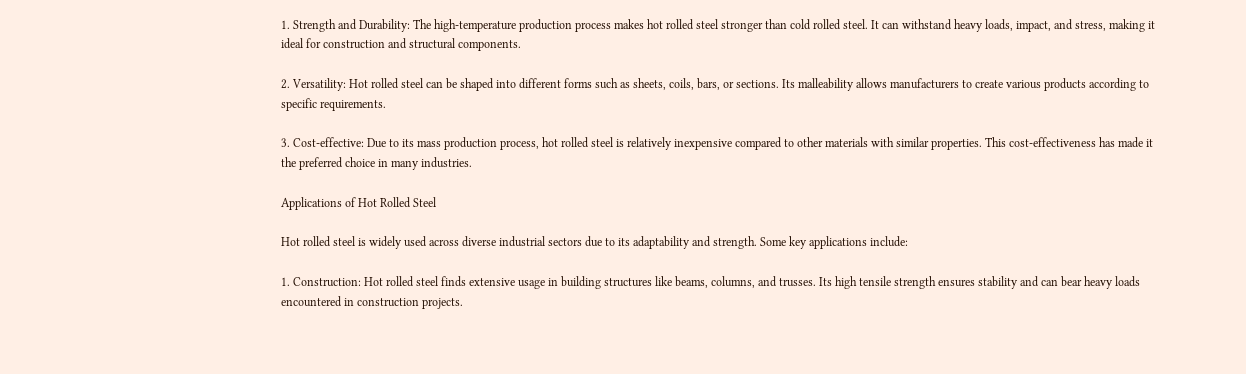1. Strength and Durability: The high-temperature production process makes hot rolled steel stronger than cold rolled steel. It can withstand heavy loads, impact, and stress, making it ideal for construction and structural components.

2. Versatility: Hot rolled steel can be shaped into different forms such as sheets, coils, bars, or sections. Its malleability allows manufacturers to create various products according to specific requirements.

3. Cost-effective: Due to its mass production process, hot rolled steel is relatively inexpensive compared to other materials with similar properties. This cost-effectiveness has made it the preferred choice in many industries.

Applications of Hot Rolled Steel

Hot rolled steel is widely used across diverse industrial sectors due to its adaptability and strength. Some key applications include:

1. Construction: Hot rolled steel finds extensive usage in building structures like beams, columns, and trusses. Its high tensile strength ensures stability and can bear heavy loads encountered in construction projects.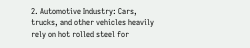2. Automotive Industry: Cars, trucks, and other vehicles heavily rely on hot rolled steel for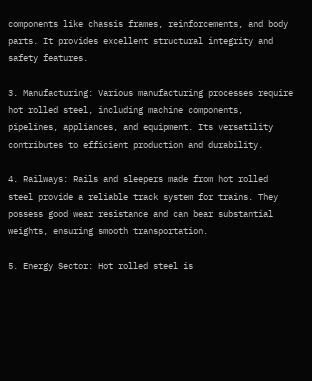components like chassis frames, reinforcements, and body parts. It provides excellent structural integrity and safety features.

3. Manufacturing: Various manufacturing processes require hot rolled steel, including machine components, pipelines, appliances, and equipment. Its versatility contributes to efficient production and durability.

4. Railways: Rails and sleepers made from hot rolled steel provide a reliable track system for trains. They possess good wear resistance and can bear substantial weights, ensuring smooth transportation.

5. Energy Sector: Hot rolled steel is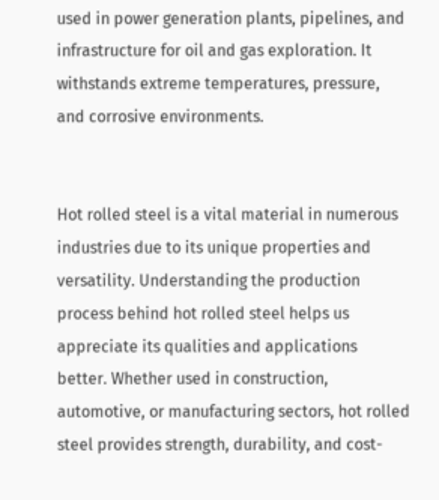used in power generation plants, pipelines, and infrastructure for oil and gas exploration. It withstands extreme temperatures, pressure, and corrosive environments.


Hot rolled steel is a vital material in numerous industries due to its unique properties and versatility. Understanding the production process behind hot rolled steel helps us appreciate its qualities and applications better. Whether used in construction, automotive, or manufacturing sectors, hot rolled steel provides strength, durability, and cost-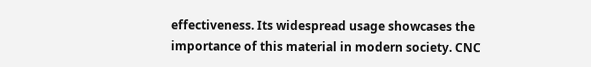effectiveness. Its widespread usage showcases the importance of this material in modern society. CNC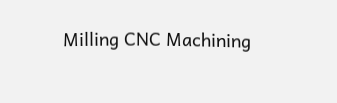Milling CNC Machining